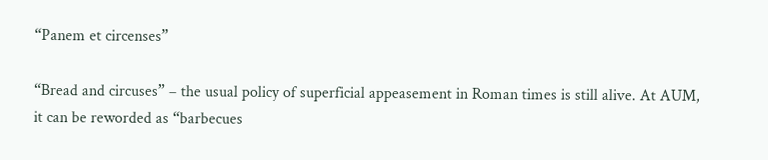“Panem et circenses”

“Bread and circuses” – the usual policy of superficial appeasement in Roman times is still alive. At AUM, it can be reworded as “barbecues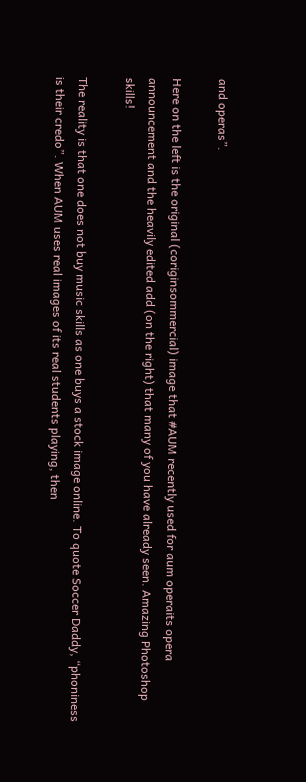and operas”.

Here on the left is the original (coriginsommercial) image that #AUM recently used for aum operaits opera announcement and the heavily edited add (on the right) that many of you have already seen. Amazing Photoshop skills!

The reality is that one does not buy music skills as one buys a stock image online. To quote Soccer Daddy, “phoniness is their credo”. When AUM uses real images of its real students playing, then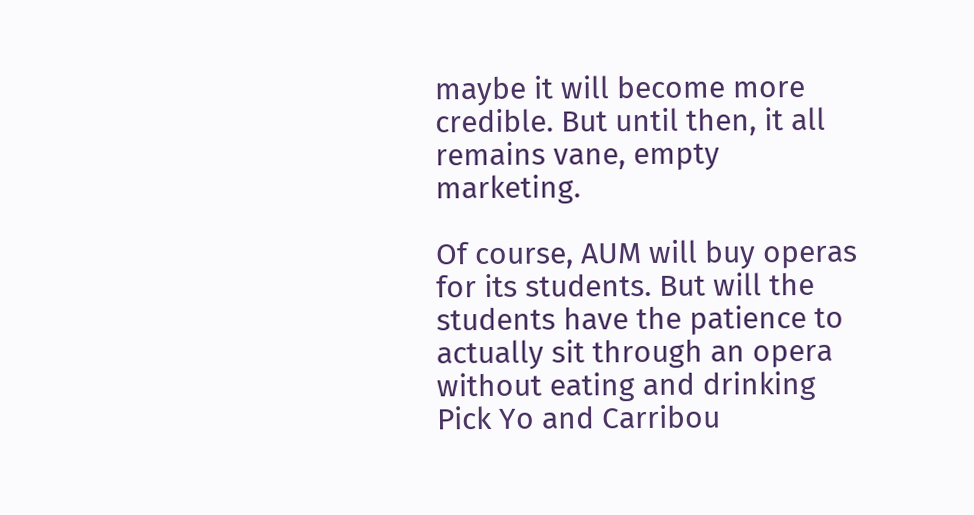maybe it will become more credible. But until then, it all remains vane, empty marketing.

Of course, AUM will buy operas for its students. But will the students have the patience to actually sit through an opera without eating and drinking Pick Yo and Carribou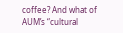coffee? And what of AUM’s “cultural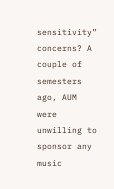sensitivity” concerns? A couple of semesters ago, AUM were unwilling to sponsor any music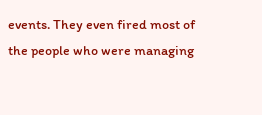events. They even fired most of the people who were managing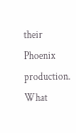their Phoenix production. What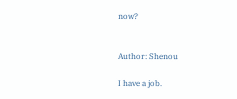now?


Author: Shenou

I have a job.